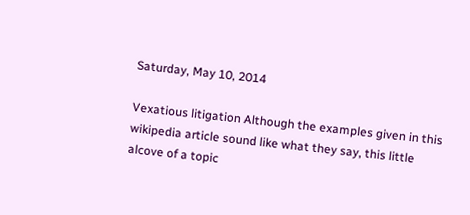Saturday, May 10, 2014

Vexatious litigation Although the examples given in this wikipedia article sound like what they say, this little alcove of a topic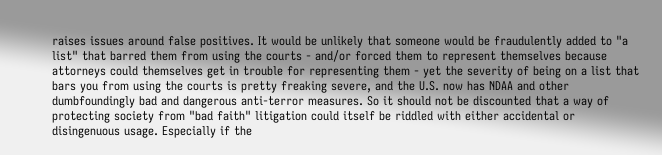raises issues around false positives. It would be unlikely that someone would be fraudulently added to "a list" that barred them from using the courts - and/or forced them to represent themselves because attorneys could themselves get in trouble for representing them - yet the severity of being on a list that bars you from using the courts is pretty freaking severe, and the U.S. now has NDAA and other dumbfoundingly bad and dangerous anti-terror measures. So it should not be discounted that a way of protecting society from "bad faith" litigation could itself be riddled with either accidental or disingenuous usage. Especially if the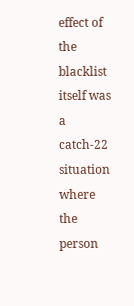effect of the blacklist itself was a catch-22 situation where the person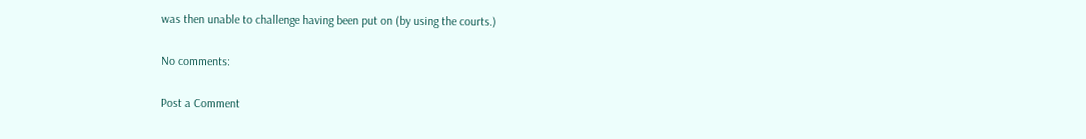was then unable to challenge having been put on (by using the courts.)

No comments:

Post a Comment